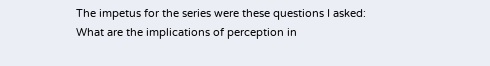The impetus for the series were these questions I asked:
What are the implications of perception in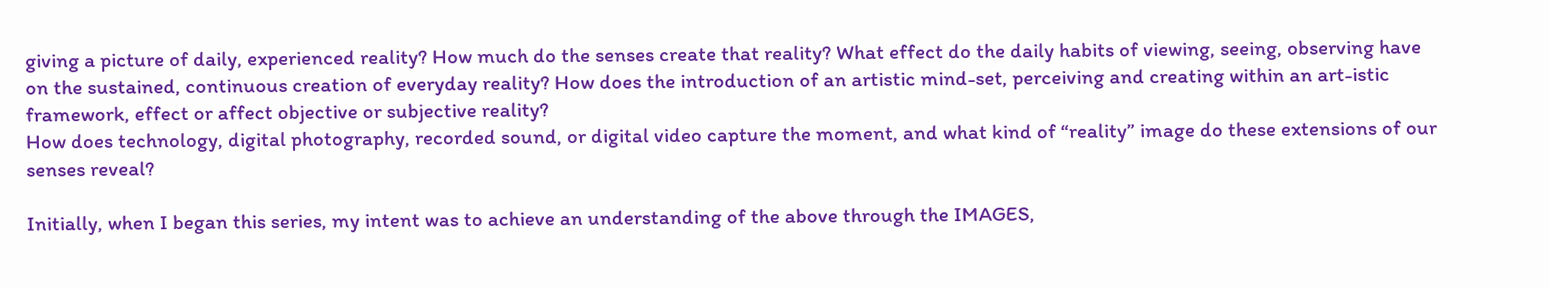giving a picture of daily, experienced reality? How much do the senses create that reality? What effect do the daily habits of viewing, seeing, observing have on the sustained, continuous creation of everyday reality? How does the introduction of an artistic mind-set, perceiving and creating within an art-istic framework, effect or affect objective or subjective reality?
How does technology, digital photography, recorded sound, or digital video capture the moment, and what kind of “reality” image do these extensions of our senses reveal?

Initially, when I began this series, my intent was to achieve an understanding of the above through the IMAGES,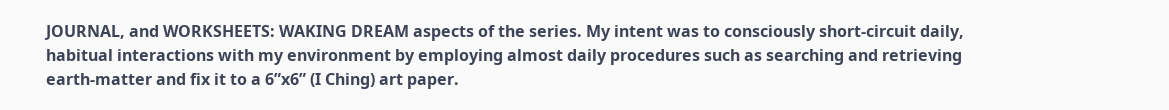JOURNAL, and WORKSHEETS: WAKING DREAM aspects of the series. My intent was to consciously short-circuit daily, habitual interactions with my environment by employing almost daily procedures such as searching and retrieving earth-matter and fix it to a 6”x6” (I Ching) art paper.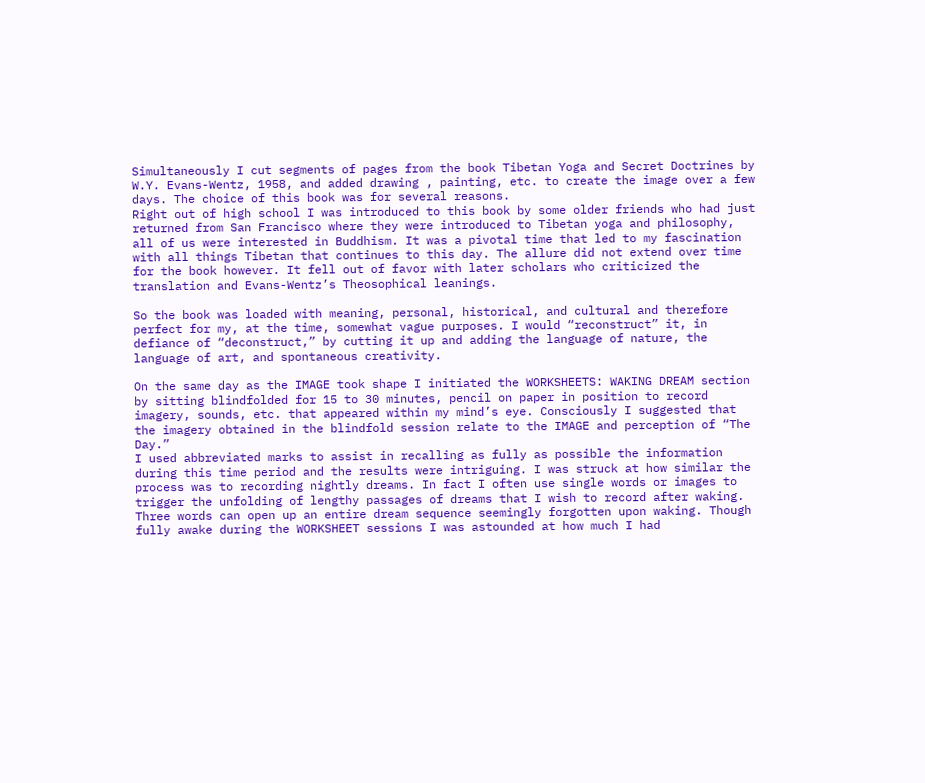Simultaneously I cut segments of pages from the book Tibetan Yoga and Secret Doctrines by W.Y. Evans-Wentz, 1958, and added drawing , painting, etc. to create the image over a few days. The choice of this book was for several reasons.
Right out of high school I was introduced to this book by some older friends who had just returned from San Francisco where they were introduced to Tibetan yoga and philosophy, all of us were interested in Buddhism. It was a pivotal time that led to my fascination with all things Tibetan that continues to this day. The allure did not extend over time for the book however. It fell out of favor with later scholars who criticized the translation and Evans-Wentz’s Theosophical leanings.

So the book was loaded with meaning, personal, historical, and cultural and therefore perfect for my, at the time, somewhat vague purposes. I would “reconstruct” it, in defiance of “deconstruct,” by cutting it up and adding the language of nature, the language of art, and spontaneous creativity.

On the same day as the IMAGE took shape I initiated the WORKSHEETS: WAKING DREAM section by sitting blindfolded for 15 to 30 minutes, pencil on paper in position to record imagery, sounds, etc. that appeared within my mind’s eye. Consciously I suggested that the imagery obtained in the blindfold session relate to the IMAGE and perception of “The Day.”
I used abbreviated marks to assist in recalling as fully as possible the information during this time period and the results were intriguing. I was struck at how similar the process was to recording nightly dreams. In fact I often use single words or images to trigger the unfolding of lengthy passages of dreams that I wish to record after waking. Three words can open up an entire dream sequence seemingly forgotten upon waking. Though fully awake during the WORKSHEET sessions I was astounded at how much I had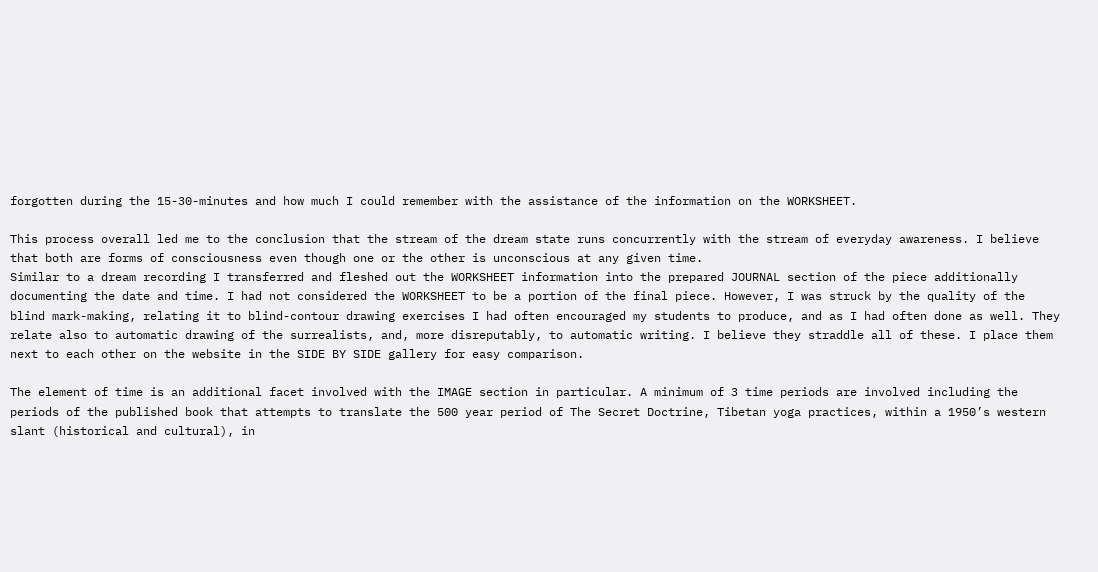forgotten during the 15-30-minutes and how much I could remember with the assistance of the information on the WORKSHEET.

This process overall led me to the conclusion that the stream of the dream state runs concurrently with the stream of everyday awareness. I believe that both are forms of consciousness even though one or the other is unconscious at any given time.
Similar to a dream recording I transferred and fleshed out the WORKSHEET information into the prepared JOURNAL section of the piece additionally documenting the date and time. I had not considered the WORKSHEET to be a portion of the final piece. However, I was struck by the quality of the blind mark-making, relating it to blind-contour drawing exercises I had often encouraged my students to produce, and as I had often done as well. They relate also to automatic drawing of the surrealists, and, more disreputably, to automatic writing. I believe they straddle all of these. I place them next to each other on the website in the SIDE BY SIDE gallery for easy comparison.

The element of time is an additional facet involved with the IMAGE section in particular. A minimum of 3 time periods are involved including the periods of the published book that attempts to translate the 500 year period of The Secret Doctrine, Tibetan yoga practices, within a 1950’s western slant (historical and cultural), in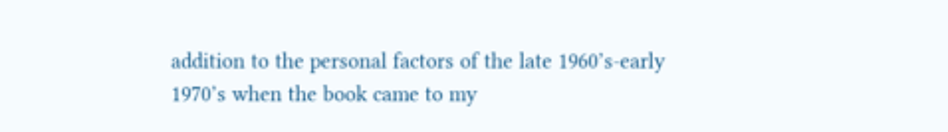addition to the personal factors of the late 1960’s-early 1970’s when the book came to my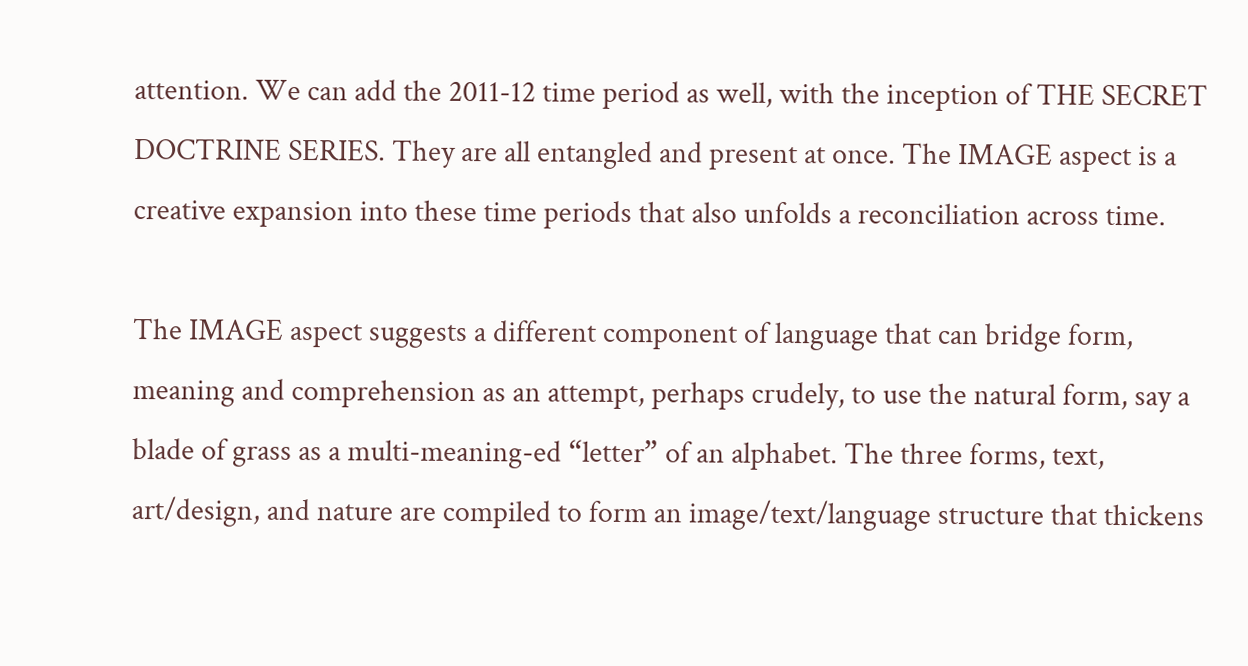attention. We can add the 2011-12 time period as well, with the inception of THE SECRET DOCTRINE SERIES. They are all entangled and present at once. The IMAGE aspect is a creative expansion into these time periods that also unfolds a reconciliation across time.

The IMAGE aspect suggests a different component of language that can bridge form, meaning and comprehension as an attempt, perhaps crudely, to use the natural form, say a blade of grass as a multi-meaning-ed “letter” of an alphabet. The three forms, text, art/design, and nature are compiled to form an image/text/language structure that thickens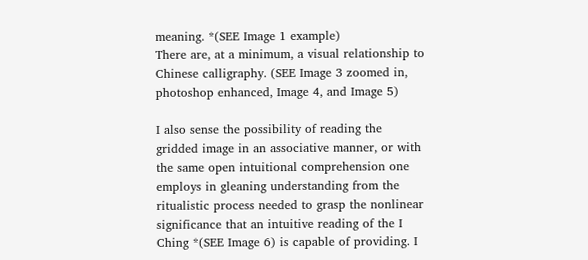meaning. *(SEE Image 1 example)
There are, at a minimum, a visual relationship to Chinese calligraphy. (SEE Image 3 zoomed in, photoshop enhanced, Image 4, and Image 5)

I also sense the possibility of reading the gridded image in an associative manner, or with the same open intuitional comprehension one employs in gleaning understanding from the ritualistic process needed to grasp the nonlinear significance that an intuitive reading of the I Ching *(SEE Image 6) is capable of providing. I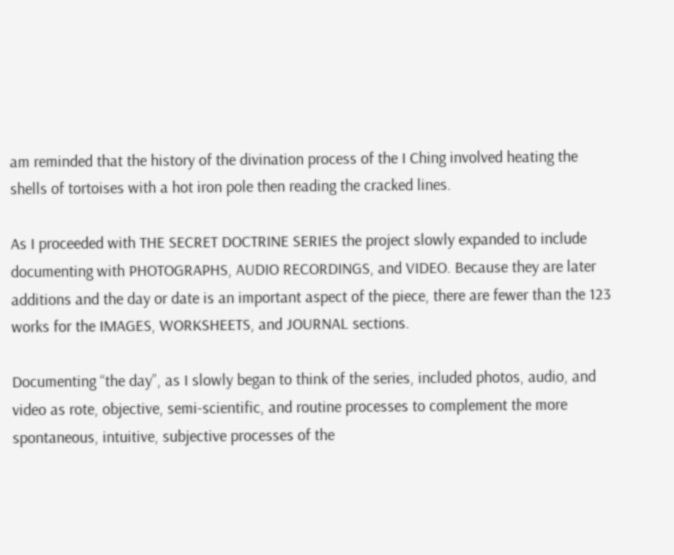am reminded that the history of the divination process of the I Ching involved heating the shells of tortoises with a hot iron pole then reading the cracked lines.

As I proceeded with THE SECRET DOCTRINE SERIES the project slowly expanded to include documenting with PHOTOGRAPHS, AUDIO RECORDINGS, and VIDEO. Because they are later additions and the day or date is an important aspect of the piece, there are fewer than the 123 works for the IMAGES, WORKSHEETS, and JOURNAL sections.

Documenting “the day”, as I slowly began to think of the series, included photos, audio, and video as rote, objective, semi-scientific, and routine processes to complement the more spontaneous, intuitive, subjective processes of the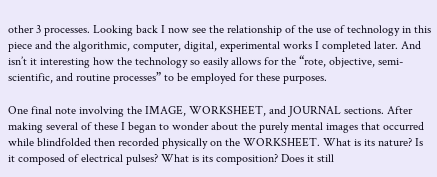other 3 processes. Looking back I now see the relationship of the use of technology in this piece and the algorithmic, computer, digital, experimental works I completed later. And isn’t it interesting how the technology so easily allows for the “rote, objective, semi-scientific, and routine processes” to be employed for these purposes.

One final note involving the IMAGE, WORKSHEET, and JOURNAL sections. After making several of these I began to wonder about the purely mental images that occurred while blindfolded then recorded physically on the WORKSHEET. What is its nature? Is it composed of electrical pulses? What is its composition? Does it still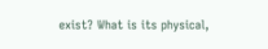exist? What is its physical,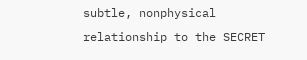subtle, nonphysical relationship to the SECRET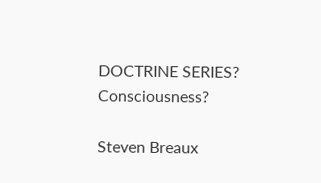DOCTRINE SERIES? Consciousness?

Steven Breaux